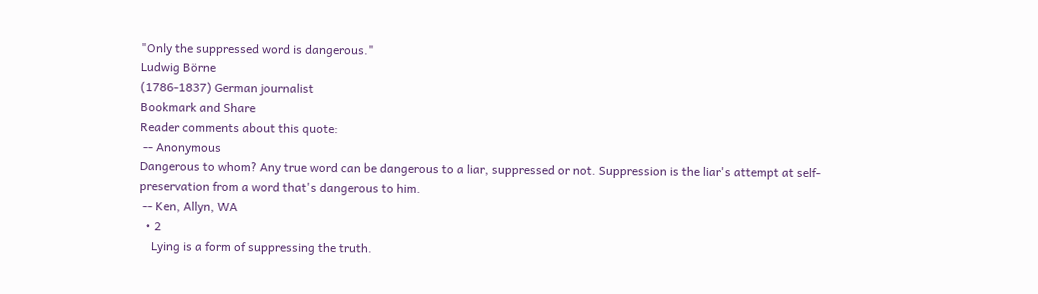"Only the suppressed word is dangerous."
Ludwig Börne
(1786-1837) German journalist
Bookmark and Share
Reader comments about this quote:
 -- Anonymous
Dangerous to whom? Any true word can be dangerous to a liar, suppressed or not. Suppression is the liar's attempt at self-preservation from a word that's dangerous to him.
 -- Ken, Allyn, WA
  • 2
    Lying is a form of suppressing the truth.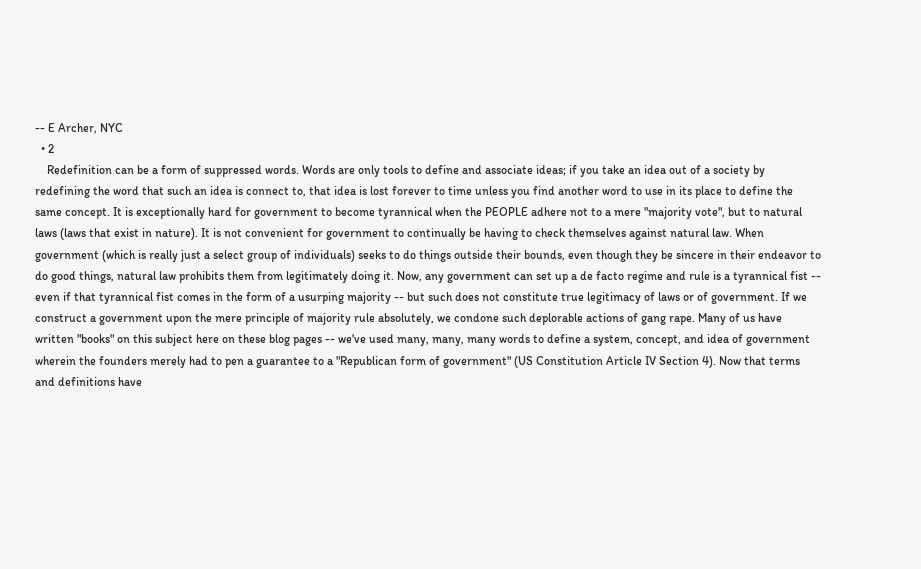-- E Archer, NYC
  • 2
    Redefinition can be a form of suppressed words. Words are only tools to define and associate ideas; if you take an idea out of a society by redefining the word that such an idea is connect to, that idea is lost forever to time unless you find another word to use in its place to define the same concept. It is exceptionally hard for government to become tyrannical when the PEOPLE adhere not to a mere "majority vote", but to natural laws (laws that exist in nature). It is not convenient for government to continually be having to check themselves against natural law. When government (which is really just a select group of individuals) seeks to do things outside their bounds, even though they be sincere in their endeavor to do good things, natural law prohibits them from legitimately doing it. Now, any government can set up a de facto regime and rule is a tyrannical fist -- even if that tyrannical fist comes in the form of a usurping majority -- but such does not constitute true legitimacy of laws or of government. If we construct a government upon the mere principle of majority rule absolutely, we condone such deplorable actions of gang rape. Many of us have written "books" on this subject here on these blog pages -- we've used many, many, many words to define a system, concept, and idea of government wherein the founders merely had to pen a guarantee to a "Republican form of government" (US Constitution Article IV Section 4). Now that terms and definitions have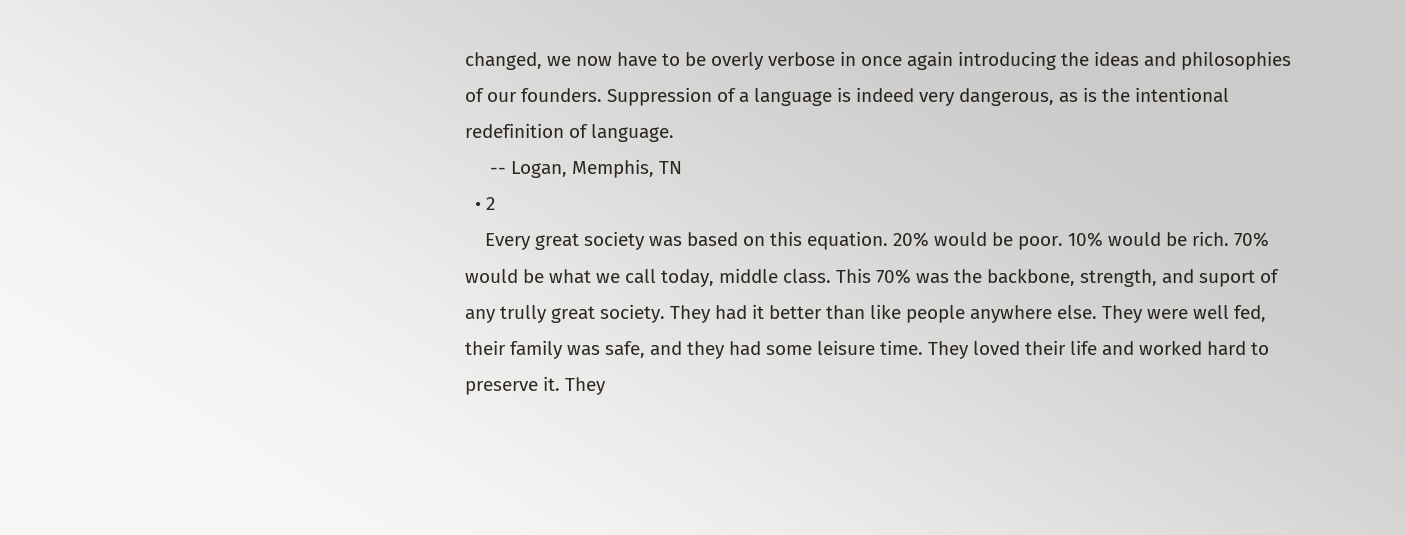changed, we now have to be overly verbose in once again introducing the ideas and philosophies of our founders. Suppression of a language is indeed very dangerous, as is the intentional redefinition of language.
     -- Logan, Memphis, TN
  • 2
    Every great society was based on this equation. 20% would be poor. 10% would be rich. 70% would be what we call today, middle class. This 70% was the backbone, strength, and suport of any trully great society. They had it better than like people anywhere else. They were well fed, their family was safe, and they had some leisure time. They loved their life and worked hard to preserve it. They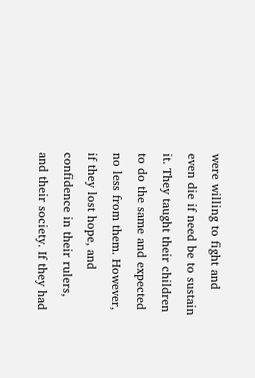were willing to fight and even die if need be to sustain it. They taught their children to do the same and expected no less from them. However, if they lost hope, and confidence in their rulers, and their society. If they had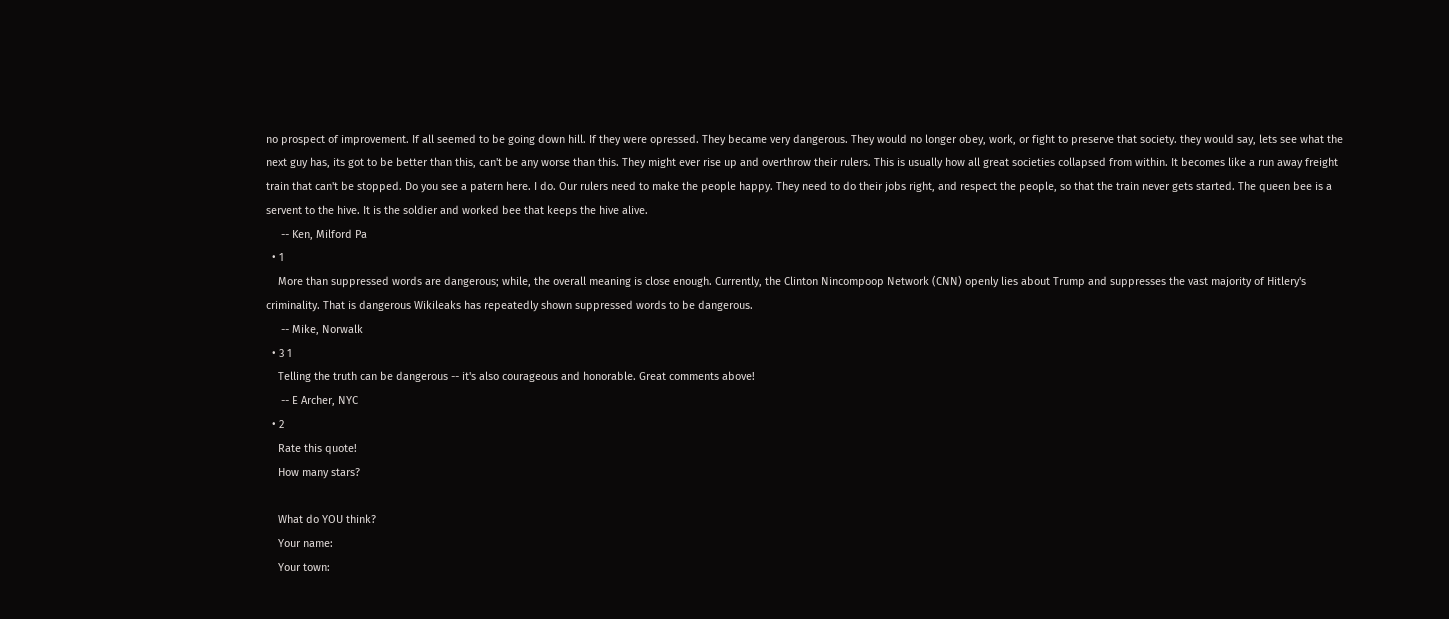no prospect of improvement. If all seemed to be going down hill. If they were opressed. They became very dangerous. They would no longer obey, work, or fight to preserve that society. they would say, lets see what the next guy has, its got to be better than this, can't be any worse than this. They might ever rise up and overthrow their rulers. This is usually how all great societies collapsed from within. It becomes like a run away freight train that can't be stopped. Do you see a patern here. I do. Our rulers need to make the people happy. They need to do their jobs right, and respect the people, so that the train never gets started. The queen bee is a servent to the hive. It is the soldier and worked bee that keeps the hive alive.
     -- Ken, Milford Pa
  • 1
    More than suppressed words are dangerous; while, the overall meaning is close enough. Currently, the Clinton Nincompoop Network (CNN) openly lies about Trump and suppresses the vast majority of Hitlery's criminality. That is dangerous Wikileaks has repeatedly shown suppressed words to be dangerous.
     -- Mike, Norwalk
  • 3 1
    Telling the truth can be dangerous -- it's also courageous and honorable. Great comments above!
     -- E Archer, NYC
  • 2
    Rate this quote!
    How many stars?

    What do YOU think?
    Your name:
    Your town: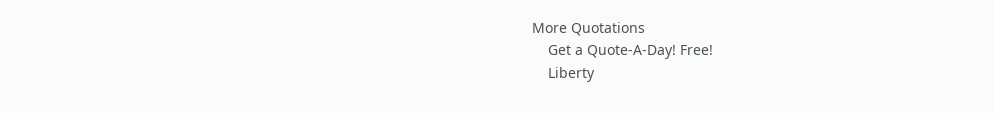More Quotations
    Get a Quote-A-Day! Free!
    Liberty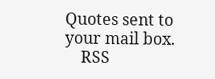Quotes sent to your mail box.
    RSS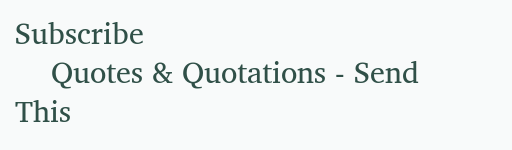Subscribe
    Quotes & Quotations - Send This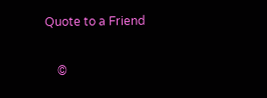Quote to a Friend

    ©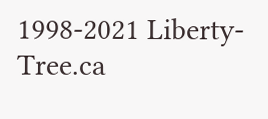1998-2021 Liberty-Tree.ca